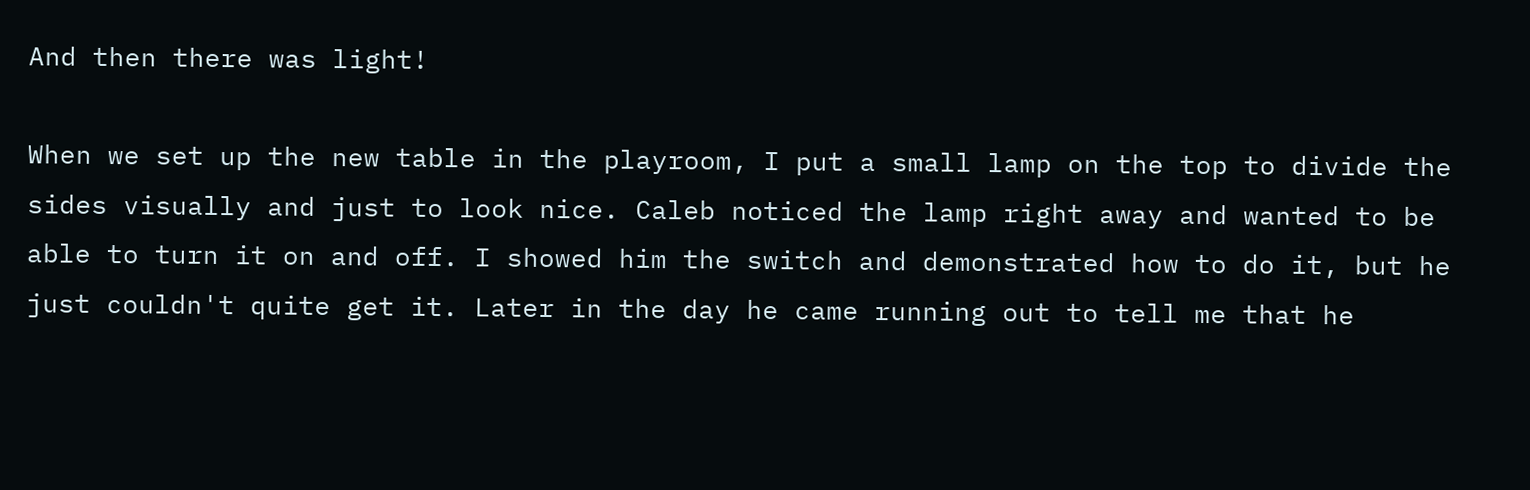And then there was light!

When we set up the new table in the playroom, I put a small lamp on the top to divide the sides visually and just to look nice. Caleb noticed the lamp right away and wanted to be able to turn it on and off. I showed him the switch and demonstrated how to do it, but he just couldn't quite get it. Later in the day he came running out to tell me that he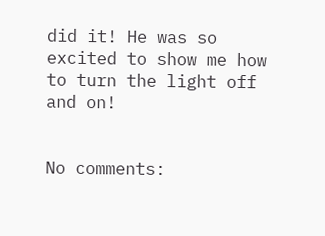did it! He was so excited to show me how to turn the light off and on!


No comments: